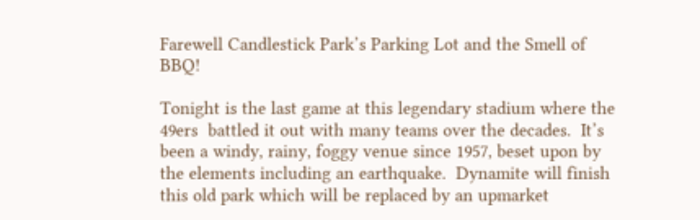Farewell Candlestick Park’s Parking Lot and the Smell of BBQ!

Tonight is the last game at this legendary stadium where the 49ers  battled it out with many teams over the decades.  It’s been a windy, rainy, foggy venue since 1957, beset upon by the elements including an earthquake.  Dynamite will finish this old park which will be replaced by an upmarket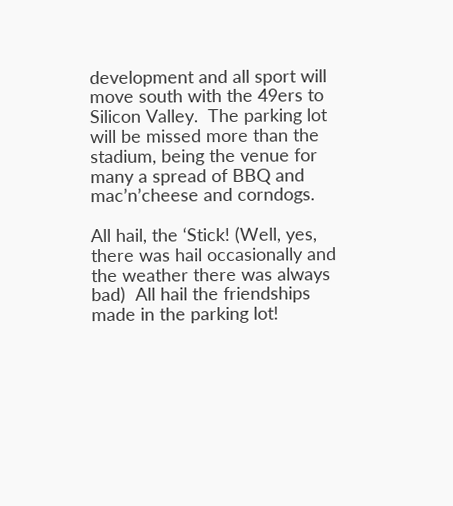development and all sport will move south with the 49ers to Silicon Valley.  The parking lot will be missed more than the stadium, being the venue for many a spread of BBQ and mac’n’cheese and corndogs.

All hail, the ‘Stick! (Well, yes, there was hail occasionally and the weather there was always bad)  All hail the friendships made in the parking lot!